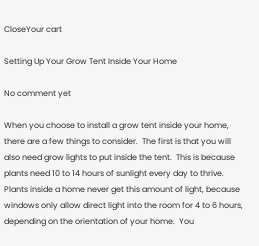CloseYour cart

Setting Up Your Grow Tent Inside Your Home

No comment yet

When you choose to install a grow tent inside your home, there are a few things to consider.  The first is that you will also need grow lights to put inside the tent.  This is because plants need 10 to 14 hours of sunlight every day to thrive.  Plants inside a home never get this amount of light, because windows only allow direct light into the room for 4 to 6 hours, depending on the orientation of your home.  You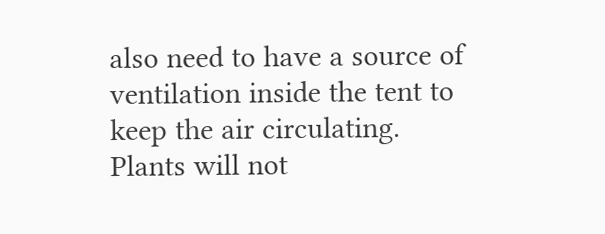also need to have a source of ventilation inside the tent to keep the air circulating.  Plants will not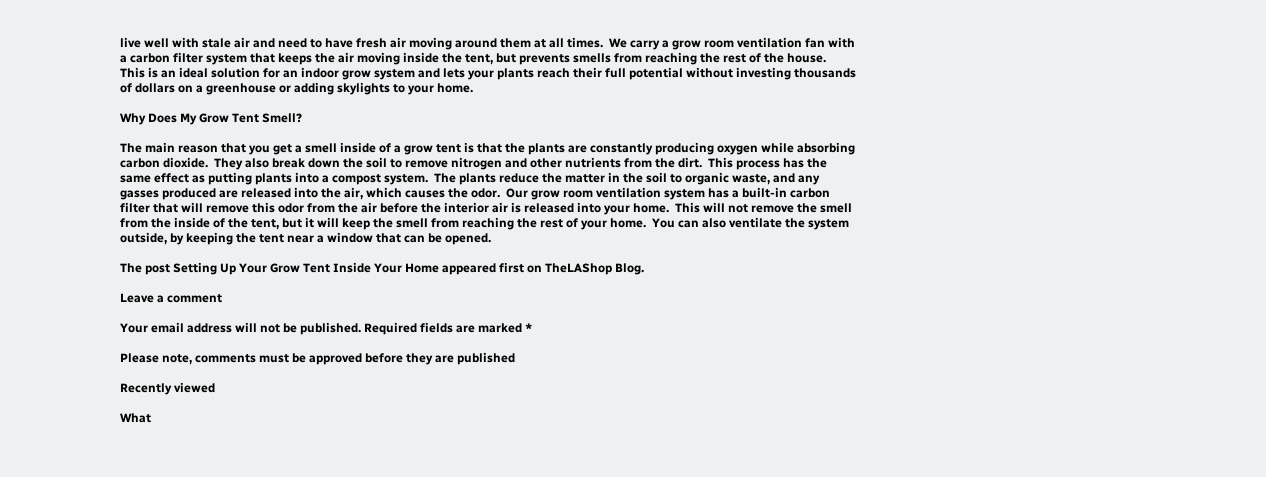live well with stale air and need to have fresh air moving around them at all times.  We carry a grow room ventilation fan with a carbon filter system that keeps the air moving inside the tent, but prevents smells from reaching the rest of the house.  This is an ideal solution for an indoor grow system and lets your plants reach their full potential without investing thousands of dollars on a greenhouse or adding skylights to your home.

Why Does My Grow Tent Smell?

The main reason that you get a smell inside of a grow tent is that the plants are constantly producing oxygen while absorbing carbon dioxide.  They also break down the soil to remove nitrogen and other nutrients from the dirt.  This process has the same effect as putting plants into a compost system.  The plants reduce the matter in the soil to organic waste, and any gasses produced are released into the air, which causes the odor.  Our grow room ventilation system has a built-in carbon filter that will remove this odor from the air before the interior air is released into your home.  This will not remove the smell from the inside of the tent, but it will keep the smell from reaching the rest of your home.  You can also ventilate the system outside, by keeping the tent near a window that can be opened.

The post Setting Up Your Grow Tent Inside Your Home appeared first on TheLAShop Blog.

Leave a comment

Your email address will not be published. Required fields are marked *

Please note, comments must be approved before they are published

Recently viewed

What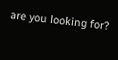are you looking for?